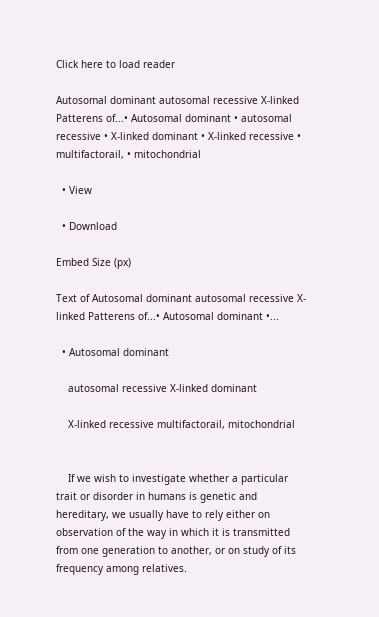Click here to load reader

Autosomal dominant autosomal recessive X-linked Patterens of...• Autosomal dominant • autosomal recessive • X-linked dominant • X-linked recessive • multifactorail, • mitochondrial

  • View

  • Download

Embed Size (px)

Text of Autosomal dominant autosomal recessive X-linked Patterens of...• Autosomal dominant •...

  • Autosomal dominant

    autosomal recessive X-linked dominant

    X-linked recessive multifactorail, mitochondrial


    If we wish to investigate whether a particular trait or disorder in humans is genetic and hereditary, we usually have to rely either on observation of the way in which it is transmitted from one generation to another, or on study of its frequency among relatives.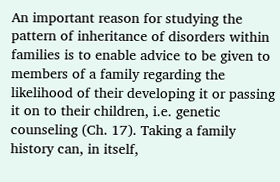An important reason for studying the pattern of inheritance of disorders within families is to enable advice to be given to members of a family regarding the likelihood of their developing it or passing it on to their children, i.e. genetic counseling (Ch. 17). Taking a family history can, in itself,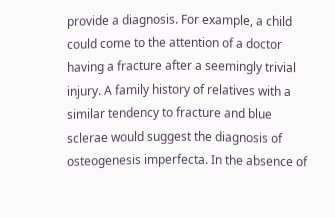provide a diagnosis. For example, a child could come to the attention of a doctor having a fracture after a seemingly trivial injury. A family history of relatives with a similar tendency to fracture and blue sclerae would suggest the diagnosis of osteogenesis imperfecta. In the absence of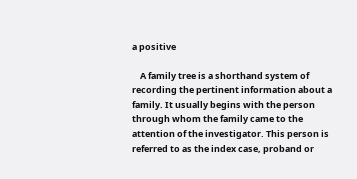a positive

    A family tree is a shorthand system of recording the pertinent information about a family. It usually begins with the person through whom the family came to the attention of the investigator. This person is referred to as the index case, proband or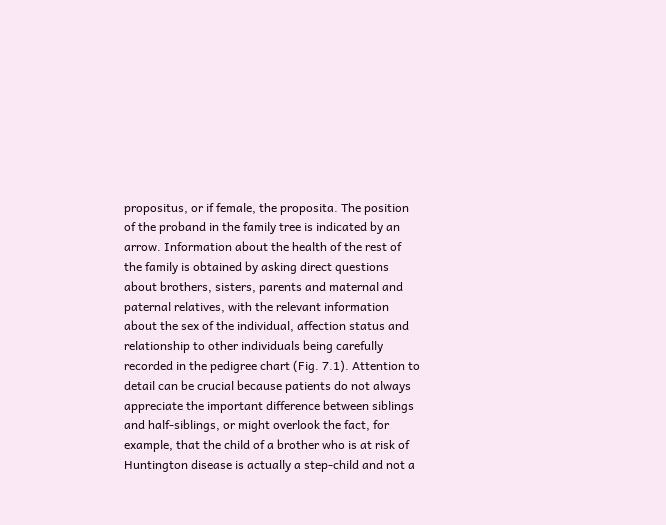propositus, or if female, the proposita. The position of the proband in the family tree is indicated by an arrow. Information about the health of the rest of the family is obtained by asking direct questions about brothers, sisters, parents and maternal and paternal relatives, with the relevant information about the sex of the individual, affection status and relationship to other individuals being carefully recorded in the pedigree chart (Fig. 7.1). Attention to detail can be crucial because patients do not always appreciate the important difference between siblings and half-siblings, or might overlook the fact, for example, that the child of a brother who is at risk of Huntington disease is actually a step-child and not a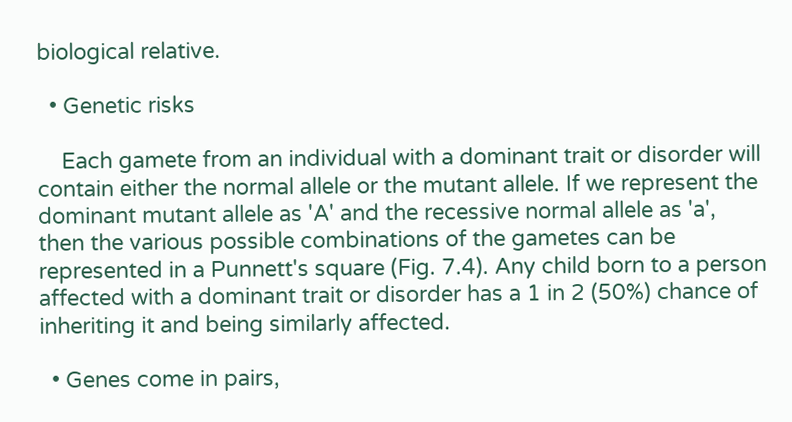biological relative.

  • Genetic risks

    Each gamete from an individual with a dominant trait or disorder will contain either the normal allele or the mutant allele. If we represent the dominant mutant allele as 'A' and the recessive normal allele as 'a', then the various possible combinations of the gametes can be represented in a Punnett's square (Fig. 7.4). Any child born to a person affected with a dominant trait or disorder has a 1 in 2 (50%) chance of inheriting it and being similarly affected.

  • Genes come in pairs,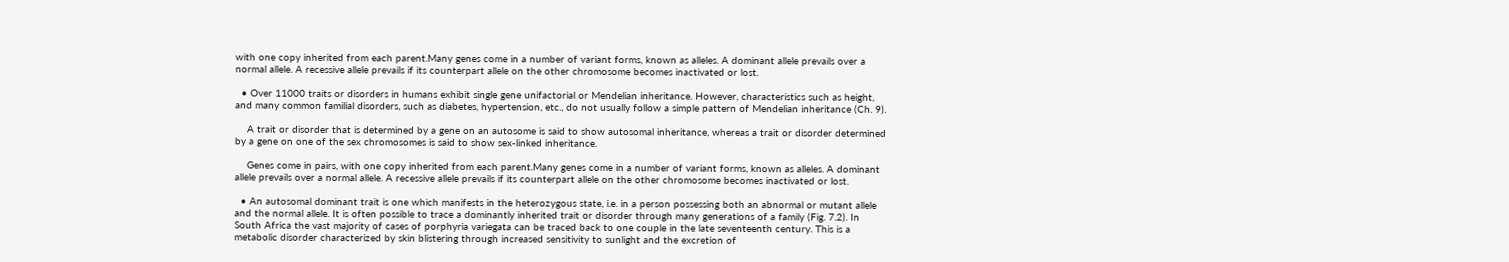with one copy inherited from each parent.Many genes come in a number of variant forms, known as alleles. A dominant allele prevails over a normal allele. A recessive allele prevails if its counterpart allele on the other chromosome becomes inactivated or lost.

  • Over 11000 traits or disorders in humans exhibit single gene unifactorial or Mendelian inheritance. However, characteristics such as height, and many common familial disorders, such as diabetes, hypertension, etc., do not usually follow a simple pattern of Mendelian inheritance (Ch. 9).

    A trait or disorder that is determined by a gene on an autosome is said to show autosomal inheritance, whereas a trait or disorder determined by a gene on one of the sex chromosomes is said to show sex-linked inheritance.

    Genes come in pairs, with one copy inherited from each parent.Many genes come in a number of variant forms, known as alleles. A dominant allele prevails over a normal allele. A recessive allele prevails if its counterpart allele on the other chromosome becomes inactivated or lost.

  • An autosomal dominant trait is one which manifests in the heterozygous state, i.e. in a person possessing both an abnormal or mutant allele and the normal allele. It is often possible to trace a dominantly inherited trait or disorder through many generations of a family (Fig. 7.2). In South Africa the vast majority of cases of porphyria variegata can be traced back to one couple in the late seventeenth century. This is a metabolic disorder characterized by skin blistering through increased sensitivity to sunlight and the excretion of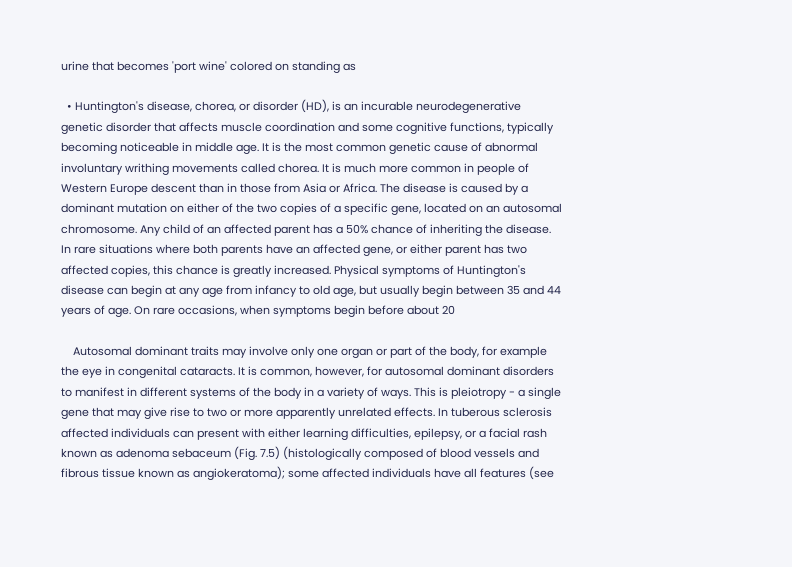urine that becomes 'port wine' colored on standing as

  • Huntington's disease, chorea, or disorder (HD), is an incurable neurodegenerative genetic disorder that affects muscle coordination and some cognitive functions, typically becoming noticeable in middle age. It is the most common genetic cause of abnormal involuntary writhing movements called chorea. It is much more common in people of Western Europe descent than in those from Asia or Africa. The disease is caused by a dominant mutation on either of the two copies of a specific gene, located on an autosomal chromosome. Any child of an affected parent has a 50% chance of inheriting the disease. In rare situations where both parents have an affected gene, or either parent has two affected copies, this chance is greatly increased. Physical symptoms of Huntington's disease can begin at any age from infancy to old age, but usually begin between 35 and 44 years of age. On rare occasions, when symptoms begin before about 20

    Autosomal dominant traits may involve only one organ or part of the body, for example the eye in congenital cataracts. It is common, however, for autosomal dominant disorders to manifest in different systems of the body in a variety of ways. This is pleiotropy - a single gene that may give rise to two or more apparently unrelated effects. In tuberous sclerosis affected individuals can present with either learning difficulties, epilepsy, or a facial rash known as adenoma sebaceum (Fig. 7.5) (histologically composed of blood vessels and fibrous tissue known as angiokeratoma); some affected individuals have all features (see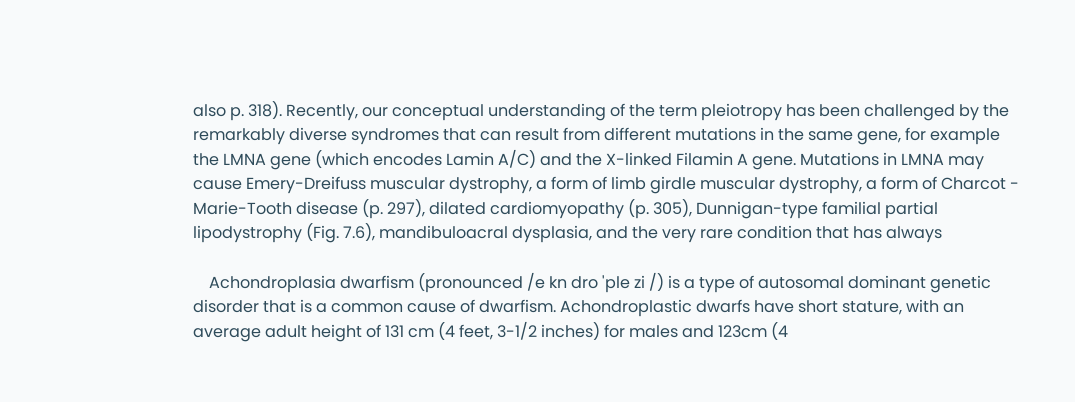also p. 318). Recently, our conceptual understanding of the term pleiotropy has been challenged by the remarkably diverse syndromes that can result from different mutations in the same gene, for example the LMNA gene (which encodes Lamin A/C) and the X-linked Filamin A gene. Mutations in LMNA may cause Emery-Dreifuss muscular dystrophy, a form of limb girdle muscular dystrophy, a form of Charcot - Marie-Tooth disease (p. 297), dilated cardiomyopathy (p. 305), Dunnigan-type familial partial lipodystrophy (Fig. 7.6), mandibuloacral dysplasia, and the very rare condition that has always

    Achondroplasia dwarfism (pronounced /e kn dro 'ple zi /) is a type of autosomal dominant genetic disorder that is a common cause of dwarfism. Achondroplastic dwarfs have short stature, with an average adult height of 131 cm (4 feet, 3-1/2 inches) for males and 123cm (4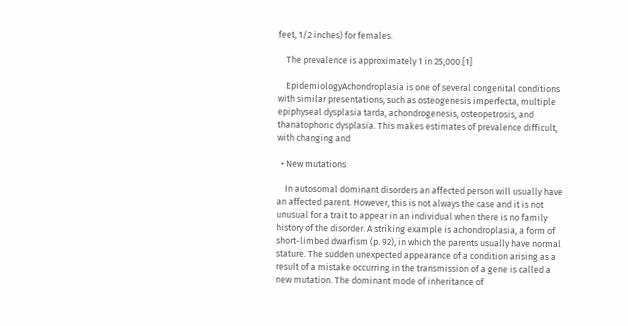feet, 1/2 inches) for females.

    The prevalence is approximately 1 in 25,000.[1]

    EpidemiologyAchondroplasia is one of several congenital conditions with similar presentations, such as osteogenesis imperfecta, multiple epiphyseal dysplasia tarda, achondrogenesis, osteopetrosis, and thanatophoric dysplasia. This makes estimates of prevalence difficult, with changing and

  • New mutations

    In autosomal dominant disorders an affected person will usually have an affected parent. However, this is not always the case and it is not unusual for a trait to appear in an individual when there is no family history of the disorder. A striking example is achondroplasia, a form of short-limbed dwarfism (p. 92), in which the parents usually have normal stature. The sudden unexpected appearance of a condition arising as a result of a mistake occurring in the transmission of a gene is called a new mutation. The dominant mode of inheritance of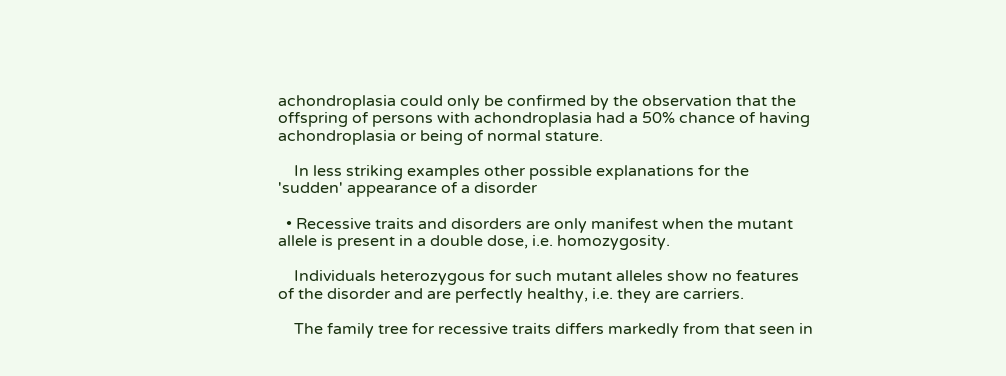achondroplasia could only be confirmed by the observation that the offspring of persons with achondroplasia had a 50% chance of having achondroplasia or being of normal stature.

    In less striking examples other possible explanations for the 'sudden' appearance of a disorder

  • Recessive traits and disorders are only manifest when the mutant allele is present in a double dose, i.e. homozygosity.

    Individuals heterozygous for such mutant alleles show no features of the disorder and are perfectly healthy, i.e. they are carriers.

    The family tree for recessive traits differs markedly from that seen in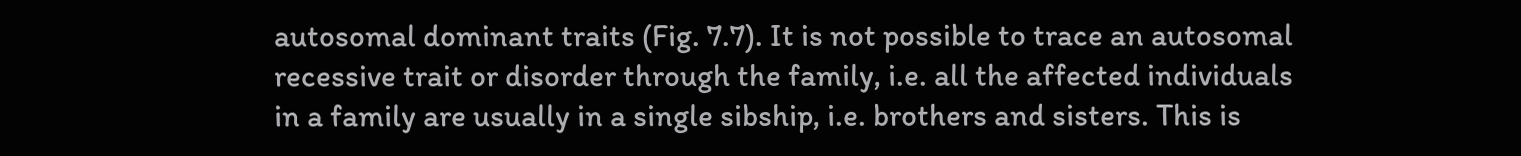autosomal dominant traits (Fig. 7.7). It is not possible to trace an autosomal recessive trait or disorder through the family, i.e. all the affected individuals in a family are usually in a single sibship, i.e. brothers and sisters. This is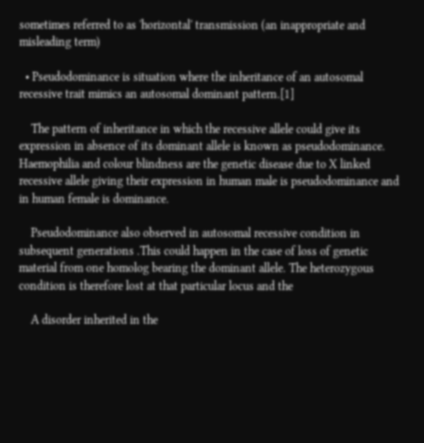sometimes referred to as 'horizontal' transmission (an inappropriate and misleading term)

  • Pseudodominance is situation where the inheritance of an autosomal recessive trait mimics an autosomal dominant pattern.[1]

    The pattern of inheritance in which the recessive allele could give its expression in absence of its dominant allele is known as pseudodominance. Haemophilia and colour blindness are the genetic disease due to X linked recessive allele giving their expression in human male is pseudodominance and in human female is dominance.

    Pseudodominance also observed in autosomal recessive condition in subsequent generations .This could happen in the case of loss of genetic material from one homolog bearing the dominant allele. The heterozygous condition is therefore lost at that particular locus and the

    A disorder inherited in the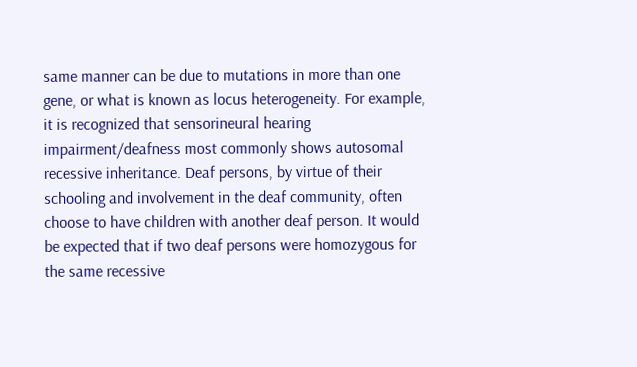same manner can be due to mutations in more than one gene, or what is known as locus heterogeneity. For example, it is recognized that sensorineural hearing impairment/deafness most commonly shows autosomal recessive inheritance. Deaf persons, by virtue of their schooling and involvement in the deaf community, often choose to have children with another deaf person. It would be expected that if two deaf persons were homozygous for the same recessive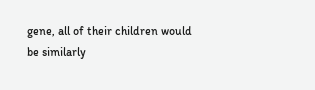gene, all of their children would be similarly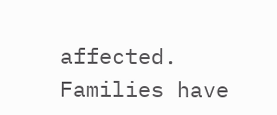affected. Families have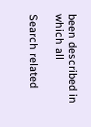been described in which all

Search related